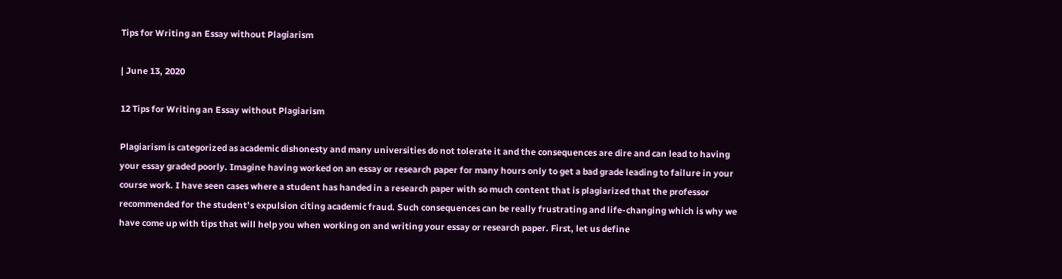Tips for Writing an Essay without Plagiarism

| June 13, 2020

12 Tips for Writing an Essay without Plagiarism

Plagiarism is categorized as academic dishonesty and many universities do not tolerate it and the consequences are dire and can lead to having your essay graded poorly. Imagine having worked on an essay or research paper for many hours only to get a bad grade leading to failure in your course work. I have seen cases where a student has handed in a research paper with so much content that is plagiarized that the professor recommended for the student’s expulsion citing academic fraud. Such consequences can be really frustrating and life-changing which is why we have come up with tips that will help you when working on and writing your essay or research paper. First, let us define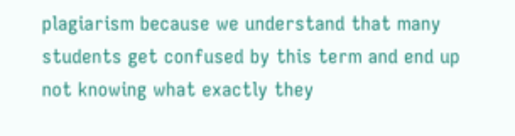plagiarism because we understand that many students get confused by this term and end up not knowing what exactly they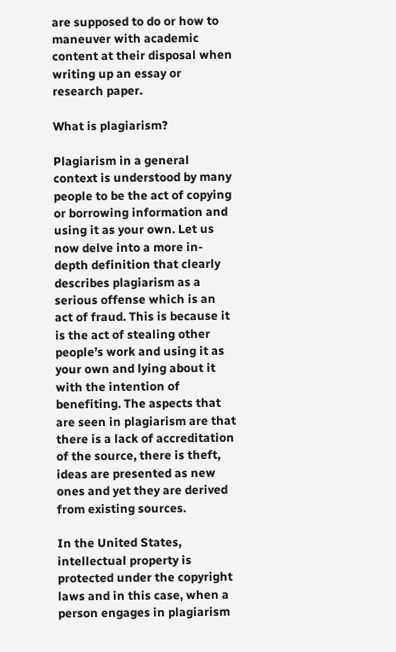are supposed to do or how to maneuver with academic content at their disposal when writing up an essay or research paper.

What is plagiarism?

Plagiarism in a general context is understood by many people to be the act of copying or borrowing information and using it as your own. Let us now delve into a more in-depth definition that clearly describes plagiarism as a serious offense which is an act of fraud. This is because it is the act of stealing other people’s work and using it as your own and lying about it with the intention of benefiting. The aspects that are seen in plagiarism are that there is a lack of accreditation of the source, there is theft, ideas are presented as new ones and yet they are derived from existing sources.

In the United States, intellectual property is protected under the copyright laws and in this case, when a person engages in plagiarism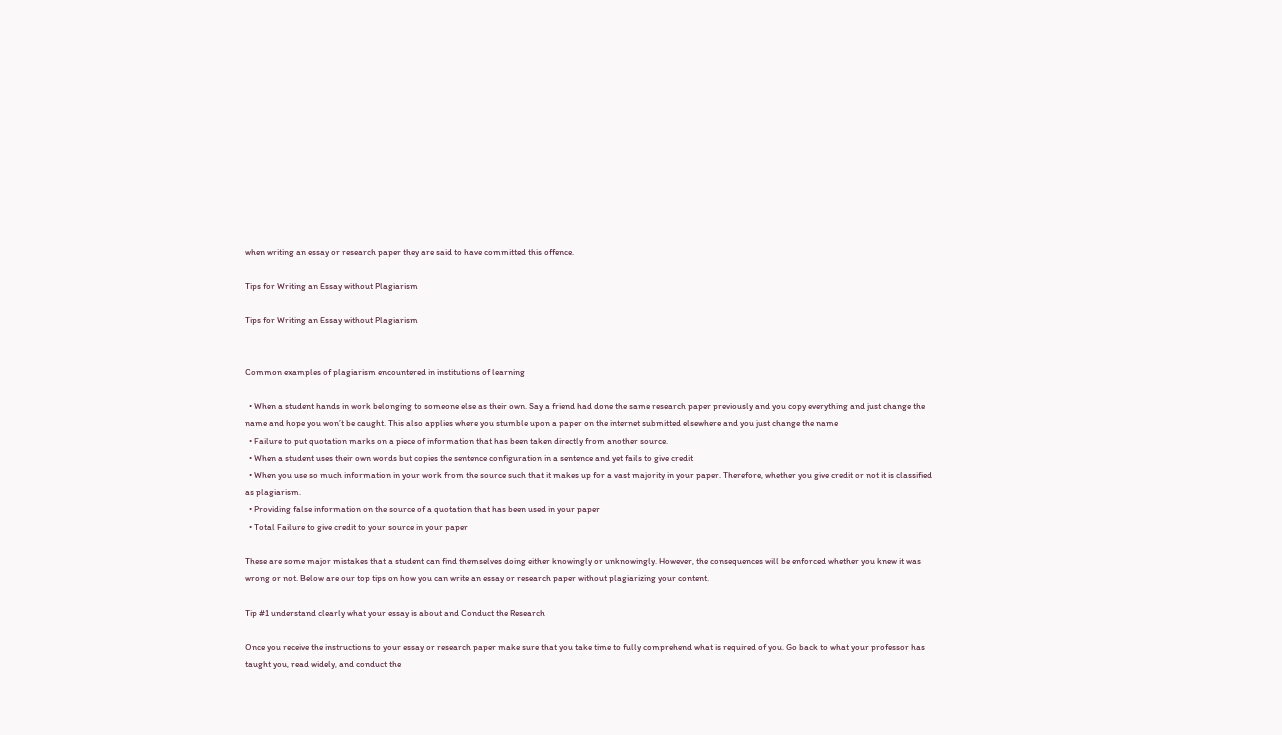when writing an essay or research paper they are said to have committed this offence.

Tips for Writing an Essay without Plagiarism

Tips for Writing an Essay without Plagiarism


Common examples of plagiarism encountered in institutions of learning

  • When a student hands in work belonging to someone else as their own. Say a friend had done the same research paper previously and you copy everything and just change the name and hope you won’t be caught. This also applies where you stumble upon a paper on the internet submitted elsewhere and you just change the name
  • Failure to put quotation marks on a piece of information that has been taken directly from another source.
  • When a student uses their own words but copies the sentence configuration in a sentence and yet fails to give credit
  • When you use so much information in your work from the source such that it makes up for a vast majority in your paper. Therefore, whether you give credit or not it is classified as plagiarism.
  • Providing false information on the source of a quotation that has been used in your paper
  • Total Failure to give credit to your source in your paper

These are some major mistakes that a student can find themselves doing either knowingly or unknowingly. However, the consequences will be enforced whether you knew it was wrong or not. Below are our top tips on how you can write an essay or research paper without plagiarizing your content.

Tip #1 understand clearly what your essay is about and Conduct the Research

Once you receive the instructions to your essay or research paper make sure that you take time to fully comprehend what is required of you. Go back to what your professor has taught you, read widely, and conduct the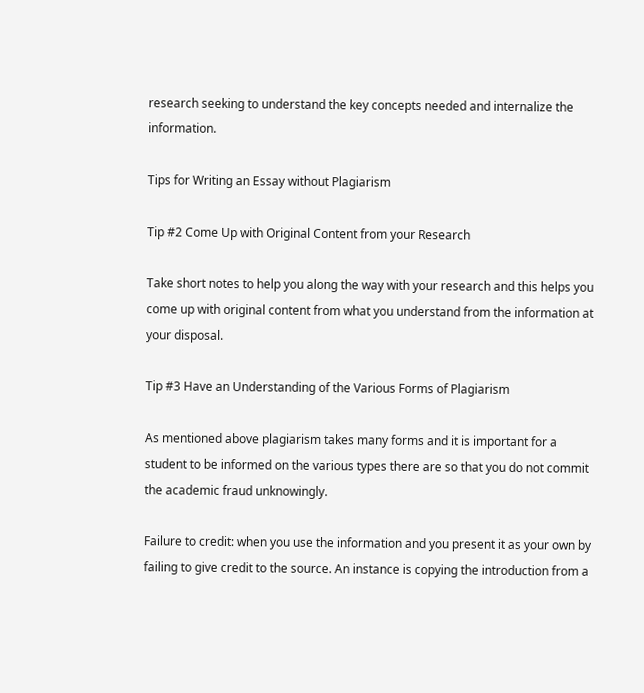research seeking to understand the key concepts needed and internalize the information.

Tips for Writing an Essay without Plagiarism

Tip #2 Come Up with Original Content from your Research

Take short notes to help you along the way with your research and this helps you come up with original content from what you understand from the information at your disposal.

Tip #3 Have an Understanding of the Various Forms of Plagiarism

As mentioned above plagiarism takes many forms and it is important for a student to be informed on the various types there are so that you do not commit the academic fraud unknowingly.

Failure to credit: when you use the information and you present it as your own by failing to give credit to the source. An instance is copying the introduction from a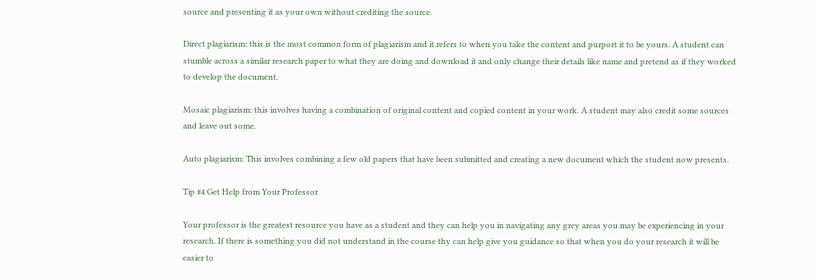source and presenting it as your own without crediting the source.

Direct plagiarism: this is the most common form of plagiarism and it refers to when you take the content and purport it to be yours. A student can stumble across a similar research paper to what they are doing and download it and only change their details like name and pretend as if they worked to develop the document.

Mosaic plagiarism: this involves having a combination of original content and copied content in your work. A student may also credit some sources and leave out some.

Auto plagiarism: This involves combining a few old papers that have been submitted and creating a new document which the student now presents.

Tip #4 Get Help from Your Professor

Your professor is the greatest resource you have as a student and they can help you in navigating any grey areas you may be experiencing in your research. If there is something you did not understand in the course thy can help give you guidance so that when you do your research it will be easier to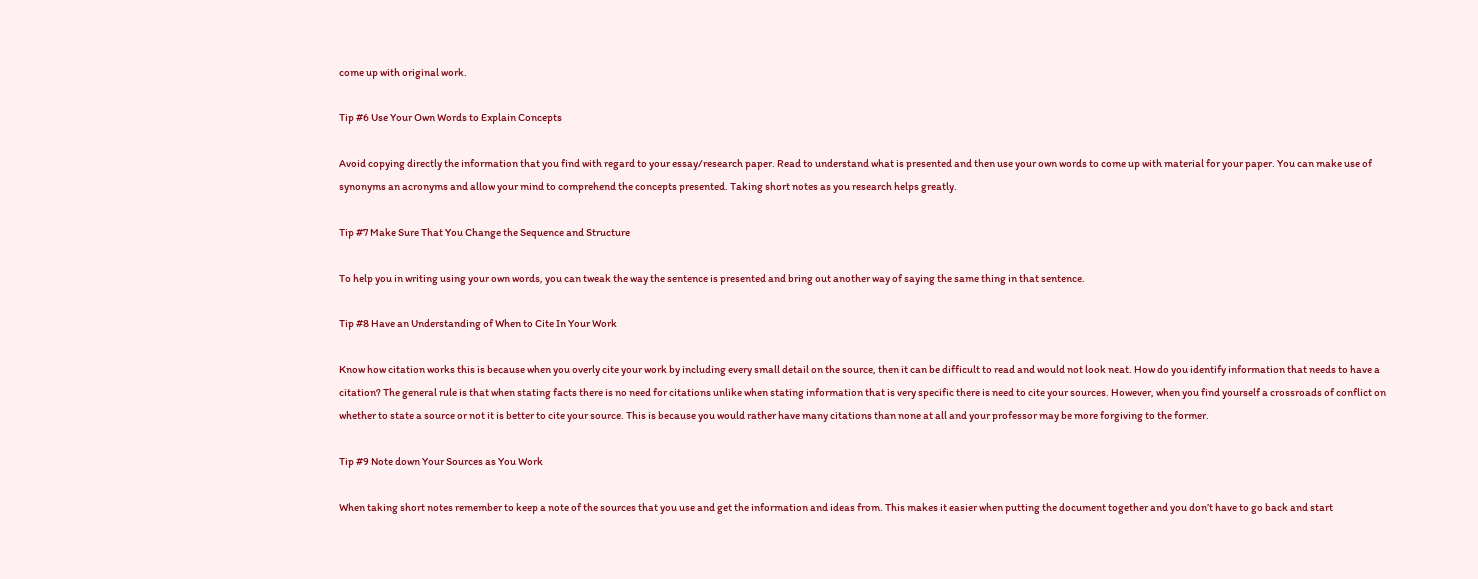come up with original work.

Tip #6 Use Your Own Words to Explain Concepts

Avoid copying directly the information that you find with regard to your essay/research paper. Read to understand what is presented and then use your own words to come up with material for your paper. You can make use of synonyms an acronyms and allow your mind to comprehend the concepts presented. Taking short notes as you research helps greatly.

Tip #7 Make Sure That You Change the Sequence and Structure

To help you in writing using your own words, you can tweak the way the sentence is presented and bring out another way of saying the same thing in that sentence.

Tip #8 Have an Understanding of When to Cite In Your Work

Know how citation works this is because when you overly cite your work by including every small detail on the source, then it can be difficult to read and would not look neat. How do you identify information that needs to have a citation? The general rule is that when stating facts there is no need for citations unlike when stating information that is very specific there is need to cite your sources. However, when you find yourself a crossroads of conflict on whether to state a source or not it is better to cite your source. This is because you would rather have many citations than none at all and your professor may be more forgiving to the former.

Tip #9 Note down Your Sources as You Work

When taking short notes remember to keep a note of the sources that you use and get the information and ideas from. This makes it easier when putting the document together and you don’t have to go back and start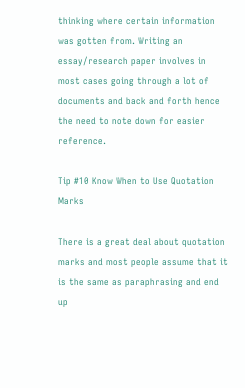thinking where certain information was gotten from. Writing an essay/research paper involves in most cases going through a lot of documents and back and forth hence the need to note down for easier reference.

Tip #10 Know When to Use Quotation Marks

There is a great deal about quotation marks and most people assume that it is the same as paraphrasing and end up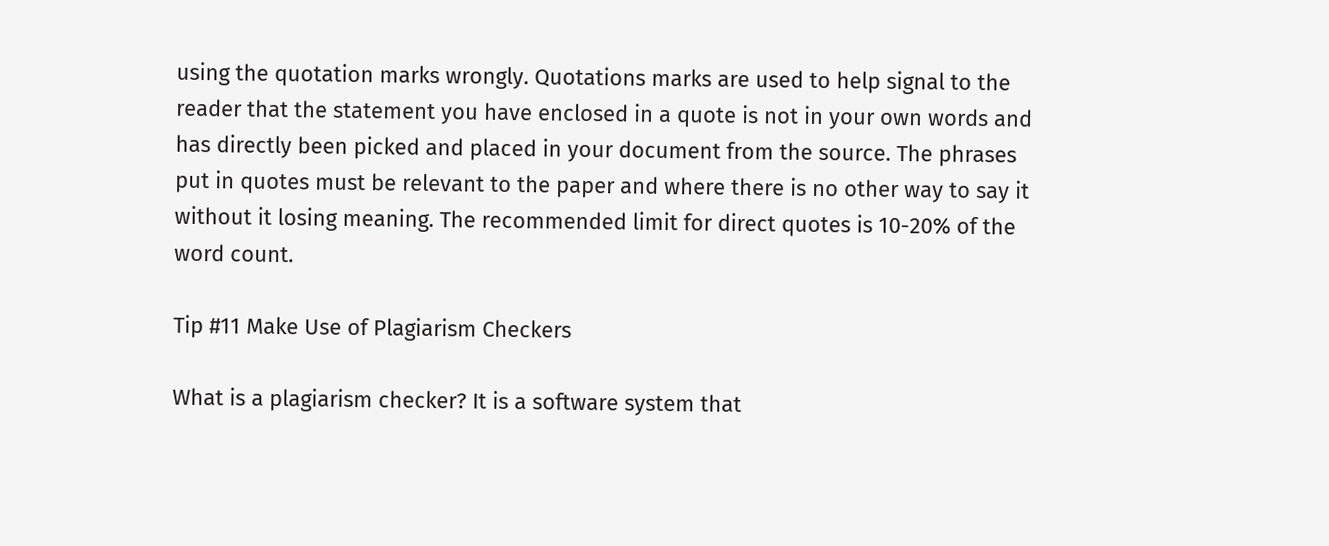using the quotation marks wrongly. Quotations marks are used to help signal to the reader that the statement you have enclosed in a quote is not in your own words and has directly been picked and placed in your document from the source. The phrases put in quotes must be relevant to the paper and where there is no other way to say it without it losing meaning. The recommended limit for direct quotes is 10-20% of the word count.

Tip #11 Make Use of Plagiarism Checkers

What is a plagiarism checker? It is a software system that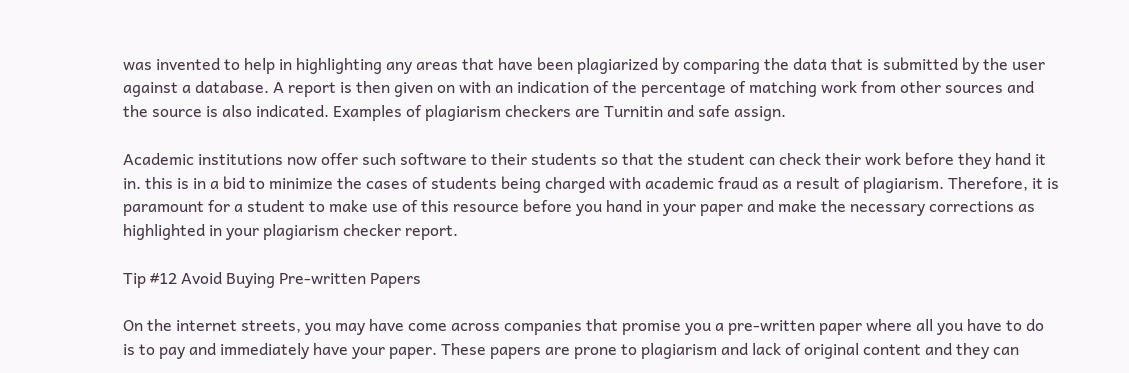was invented to help in highlighting any areas that have been plagiarized by comparing the data that is submitted by the user against a database. A report is then given on with an indication of the percentage of matching work from other sources and the source is also indicated. Examples of plagiarism checkers are Turnitin and safe assign.

Academic institutions now offer such software to their students so that the student can check their work before they hand it in. this is in a bid to minimize the cases of students being charged with academic fraud as a result of plagiarism. Therefore, it is paramount for a student to make use of this resource before you hand in your paper and make the necessary corrections as highlighted in your plagiarism checker report.

Tip #12 Avoid Buying Pre-written Papers

On the internet streets, you may have come across companies that promise you a pre-written paper where all you have to do is to pay and immediately have your paper. These papers are prone to plagiarism and lack of original content and they can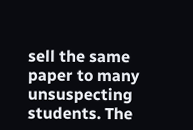sell the same paper to many unsuspecting students. The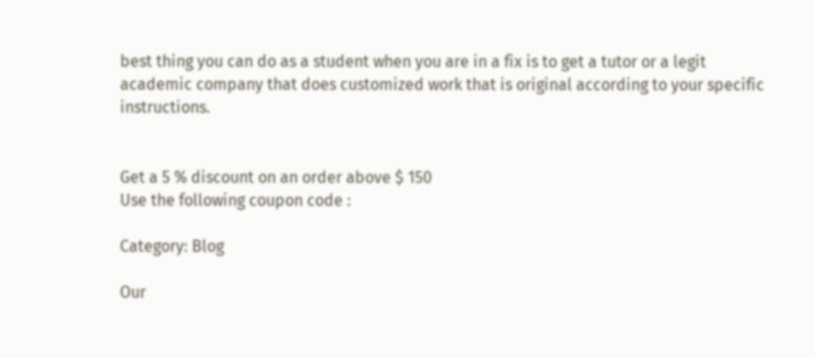best thing you can do as a student when you are in a fix is to get a tutor or a legit academic company that does customized work that is original according to your specific instructions.


Get a 5 % discount on an order above $ 150
Use the following coupon code :

Category: Blog

Our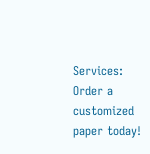Services:
Order a customized paper today!